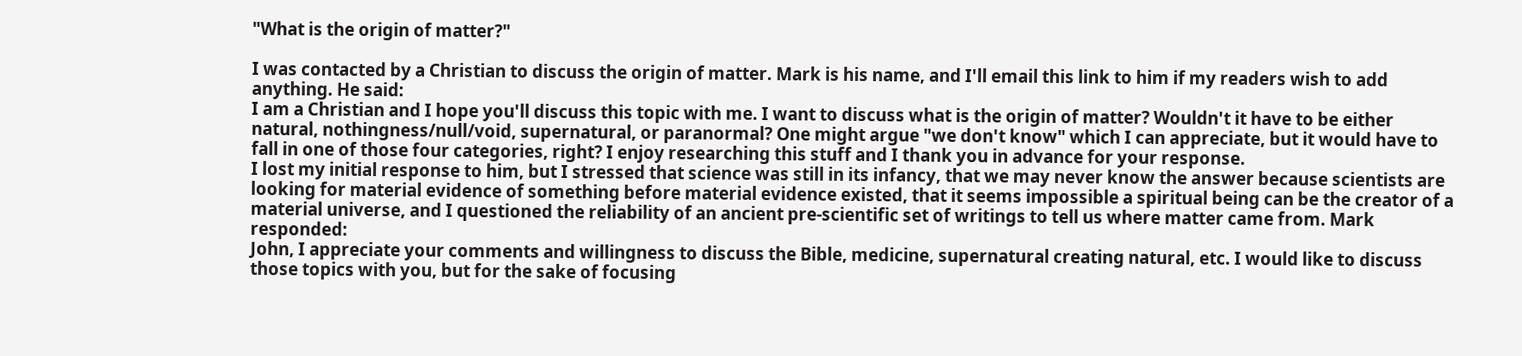"What is the origin of matter?"

I was contacted by a Christian to discuss the origin of matter. Mark is his name, and I'll email this link to him if my readers wish to add anything. He said:
I am a Christian and I hope you'll discuss this topic with me. I want to discuss what is the origin of matter? Wouldn't it have to be either natural, nothingness/null/void, supernatural, or paranormal? One might argue "we don't know" which I can appreciate, but it would have to fall in one of those four categories, right? I enjoy researching this stuff and I thank you in advance for your response.
I lost my initial response to him, but I stressed that science was still in its infancy, that we may never know the answer because scientists are looking for material evidence of something before material evidence existed, that it seems impossible a spiritual being can be the creator of a material universe, and I questioned the reliability of an ancient pre-scientific set of writings to tell us where matter came from. Mark responded:
John, I appreciate your comments and willingness to discuss the Bible, medicine, supernatural creating natural, etc. I would like to discuss those topics with you, but for the sake of focusing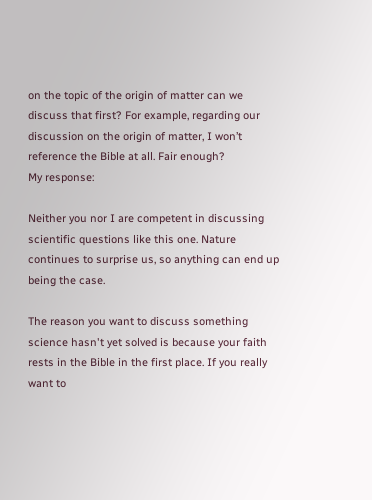on the topic of the origin of matter can we discuss that first? For example, regarding our discussion on the origin of matter, I won’t reference the Bible at all. Fair enough?
My response:

Neither you nor I are competent in discussing scientific questions like this one. Nature continues to surprise us, so anything can end up being the case.

The reason you want to discuss something science hasn't yet solved is because your faith rests in the Bible in the first place. If you really want to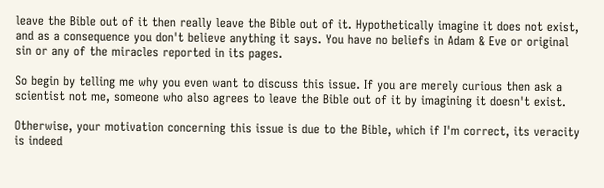leave the Bible out of it then really leave the Bible out of it. Hypothetically imagine it does not exist, and as a consequence you don't believe anything it says. You have no beliefs in Adam & Eve or original sin or any of the miracles reported in its pages.

So begin by telling me why you even want to discuss this issue. If you are merely curious then ask a scientist not me, someone who also agrees to leave the Bible out of it by imagining it doesn't exist.

Otherwise, your motivation concerning this issue is due to the Bible, which if I'm correct, its veracity is indeed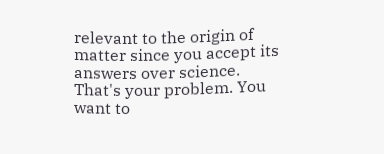relevant to the origin of matter since you accept its answers over science. That's your problem. You want to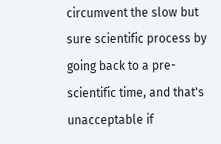circumvent the slow but sure scientific process by going back to a pre-scientific time, and that's unacceptable if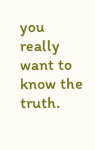you really want to know the truth.